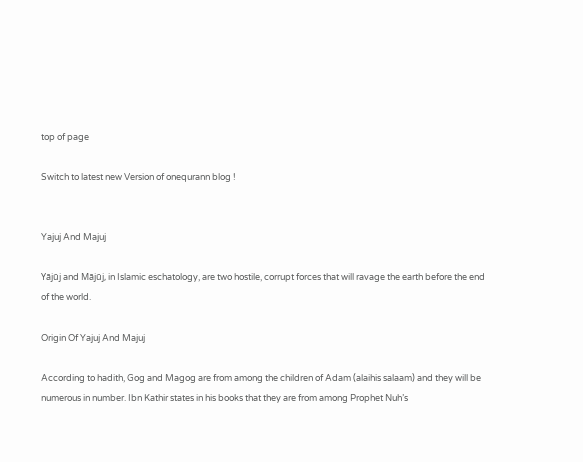top of page

Switch to latest new Version of onequrann blog !


Yajuj And Majuj

Yājūj and Mājūj, in Islamic eschatology, are two hostile, corrupt forces that will ravage the earth before the end of the world.

Origin Of Yajuj And Majuj

According to hadith, Gog and Magog are from among the children of Adam (alaihis salaam) and they will be numerous in number. Ibn Kathir states in his books that they are from among Prophet Nuh’s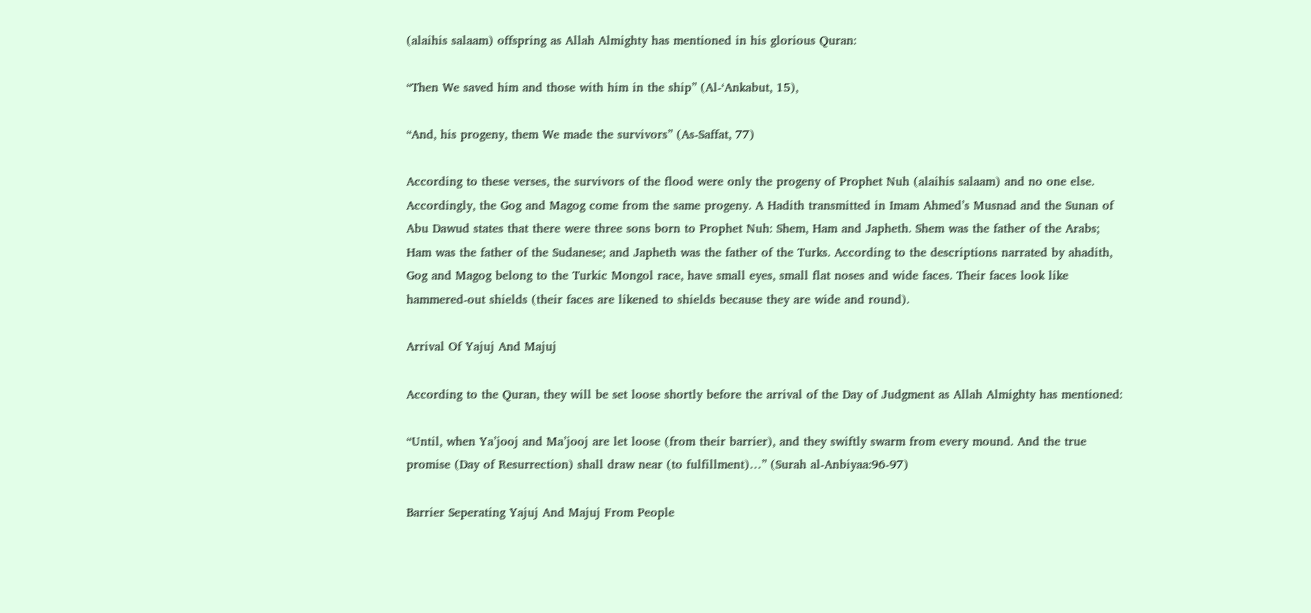(alaihis salaam) offspring as Allah Almighty has mentioned in his glorious Quran:

“Then We saved him and those with him in the ship” (Al-‘Ankabut, 15),

“And, his progeny, them We made the survivors” (As-Saffat, 77)

According to these verses, the survivors of the flood were only the progeny of Prophet Nuh (alaihis salaam) and no one else. Accordingly, the Gog and Magog come from the same progeny. A Hadith transmitted in Imam Ahmed’s Musnad and the Sunan of Abu Dawud states that there were three sons born to Prophet Nuh: Shem, Ham and Japheth. Shem was the father of the Arabs; Ham was the father of the Sudanese; and Japheth was the father of the Turks. According to the descriptions narrated by ahadith, Gog and Magog belong to the Turkic Mongol race, have small eyes, small flat noses and wide faces. Their faces look like hammered-out shields (their faces are likened to shields because they are wide and round).

Arrival Of Yajuj And Majuj

According to the Quran, they will be set loose shortly before the arrival of the Day of Judgment as Allah Almighty has mentioned:

“Until, when Ya’jooj and Ma’jooj are let loose (from their barrier), and they swiftly swarm from every mound. And the true promise (Day of Resurrection) shall draw near (to fulfillment)…” (Surah al-Anbiyaa:96-97)

Barrier Seperating Yajuj And Majuj From People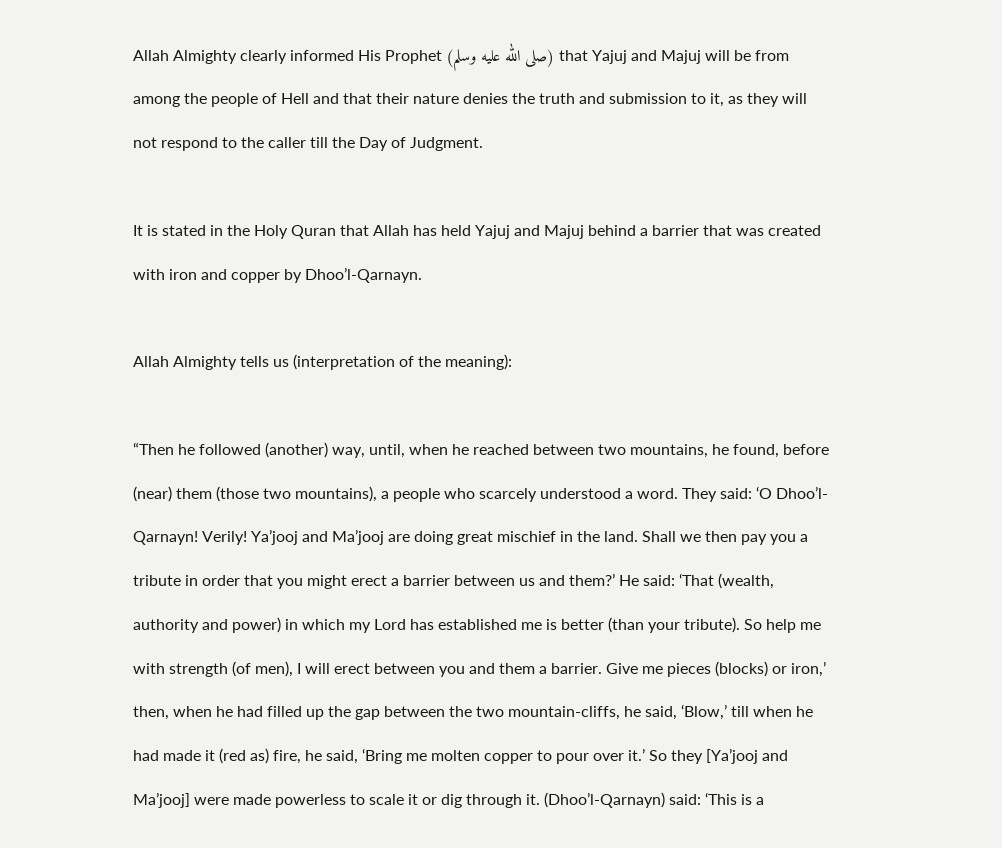Allah Almighty clearly informed His Prophet (صلى الله عليه وسلم) that Yajuj and Majuj will be from among the people of Hell and that their nature denies the truth and submission to it, as they will not respond to the caller till the Day of Judgment.

It is stated in the Holy Quran that Allah has held Yajuj and Majuj behind a barrier that was created with iron and copper by Dhoo’l-Qarnayn.

Allah Almighty tells us (interpretation of the meaning):

“Then he followed (another) way, until, when he reached between two mountains, he found, before (near) them (those two mountains), a people who scarcely understood a word. They said: ‘O Dhoo’l-Qarnayn! Verily! Ya’jooj and Ma’jooj are doing great mischief in the land. Shall we then pay you a tribute in order that you might erect a barrier between us and them?’ He said: ‘That (wealth, authority and power) in which my Lord has established me is better (than your tribute). So help me with strength (of men), I will erect between you and them a barrier. Give me pieces (blocks) or iron,’ then, when he had filled up the gap between the two mountain-cliffs, he said, ‘Blow,’ till when he had made it (red as) fire, he said, ‘Bring me molten copper to pour over it.’ So they [Ya’jooj and Ma’jooj] were made powerless to scale it or dig through it. (Dhoo’l-Qarnayn) said: ‘This is a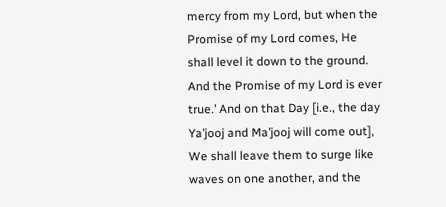mercy from my Lord, but when the Promise of my Lord comes, He shall level it down to the ground. And the Promise of my Lord is ever true.’ And on that Day [i.e., the day Ya’jooj and Ma’jooj will come out], We shall leave them to surge like waves on one another, and the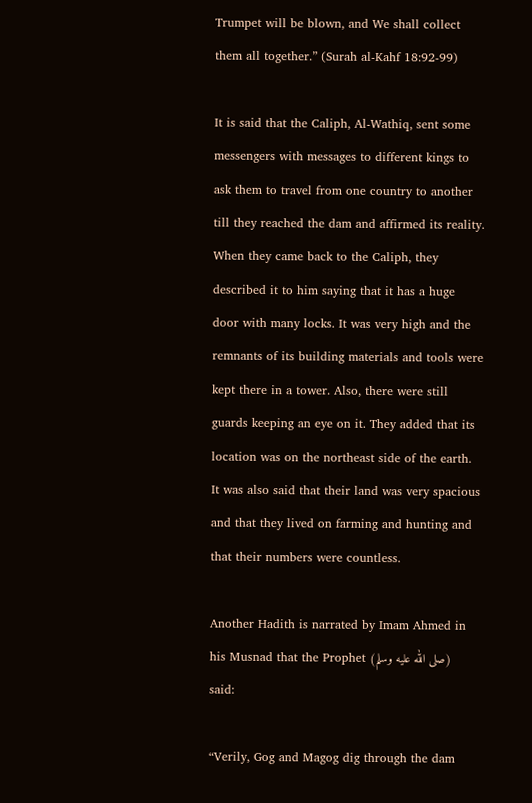Trumpet will be blown, and We shall collect them all together.” (Surah al-Kahf 18:92-99)

It is said that the Caliph, Al-Wathiq, sent some messengers with messages to different kings to ask them to travel from one country to another till they reached the dam and affirmed its reality. When they came back to the Caliph, they described it to him saying that it has a huge door with many locks. It was very high and the remnants of its building materials and tools were kept there in a tower. Also, there were still guards keeping an eye on it. They added that its location was on the northeast side of the earth. It was also said that their land was very spacious and that they lived on farming and hunting and that their numbers were countless.

Another Hadith is narrated by Imam Ahmed in his Musnad that the Prophet (صلى الله عليه وسلم) said:

“Verily, Gog and Magog dig through the dam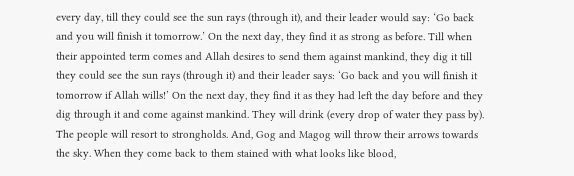every day, till they could see the sun rays (through it), and their leader would say: ‘Go back and you will finish it tomorrow.’ On the next day, they find it as strong as before. Till when their appointed term comes and Allah desires to send them against mankind, they dig it till they could see the sun rays (through it) and their leader says: ‘Go back and you will finish it tomorrow if Allah wills!’ On the next day, they find it as they had left the day before and they dig through it and come against mankind. They will drink (every drop of water they pass by). The people will resort to strongholds. And, Gog and Magog will throw their arrows towards the sky. When they come back to them stained with what looks like blood,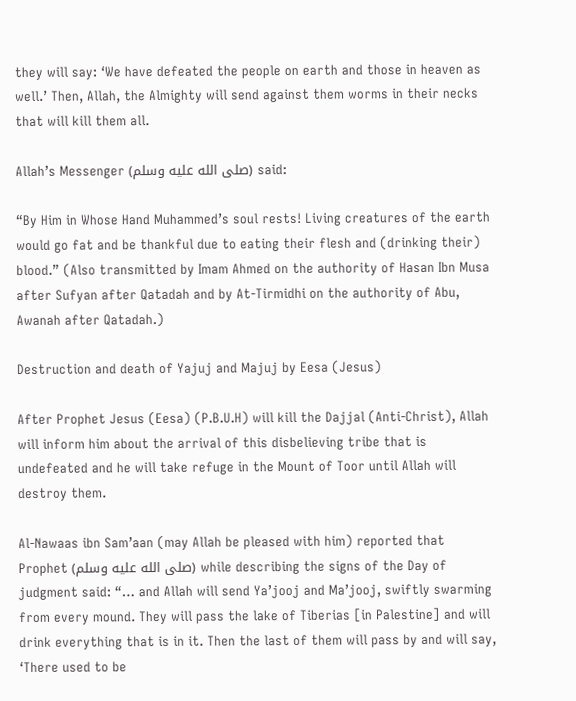they will say: ‘We have defeated the people on earth and those in heaven as well.’ Then, Allah, the Almighty will send against them worms in their necks that will kill them all.

Allah’s Messenger (صلى الله عليه وسلم) said:

“By Him in Whose Hand Muhammed’s soul rests! Living creatures of the earth would go fat and be thankful due to eating their flesh and (drinking their) blood.” (Also transmitted by Imam Ahmed on the authority of Hasan Ibn Musa after Sufyan after Qatadah and by At-Tirmidhi on the authority of Abu, Awanah after Qatadah.)

Destruction and death of Yajuj and Majuj by Eesa (Jesus)

After Prophet Jesus (Eesa) (P.B.U.H) will kill the Dajjal (Anti-Christ), Allah will inform him about the arrival of this disbelieving tribe that is undefeated and he will take refuge in the Mount of Toor until Allah will destroy them.

Al-Nawaas ibn Sam’aan (may Allah be pleased with him) reported that Prophet (صلى الله عليه وسلم) while describing the signs of the Day of judgment said: “… and Allah will send Ya’jooj and Ma’jooj, swiftly swarming from every mound. They will pass the lake of Tiberias [in Palestine] and will drink everything that is in it. Then the last of them will pass by and will say, ‘There used to be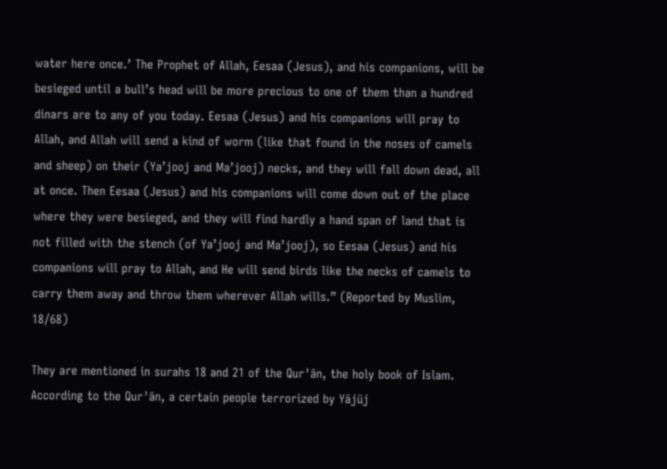water here once.’ The Prophet of Allah, Eesaa (Jesus), and his companions, will be besieged until a bull’s head will be more precious to one of them than a hundred dinars are to any of you today. Eesaa (Jesus) and his companions will pray to Allah, and Allah will send a kind of worm (like that found in the noses of camels and sheep) on their (Ya’jooj and Ma’jooj) necks, and they will fall down dead, all at once. Then Eesaa (Jesus) and his companions will come down out of the place where they were besieged, and they will find hardly a hand span of land that is not filled with the stench (of Ya’jooj and Ma’jooj), so Eesaa (Jesus) and his companions will pray to Allah, and He will send birds like the necks of camels to carry them away and throw them wherever Allah wills.” (Reported by Muslim, 18/68)

They are mentioned in surahs 18 and 21 of the Qurʾān, the holy book of Islam. According to the Qurʾān, a certain people terrorized by Yājūj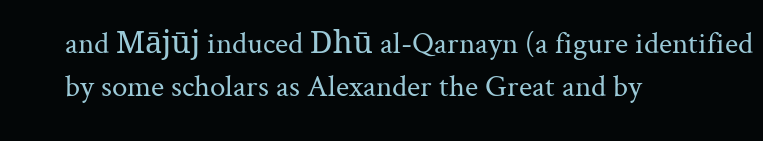and Mājūj induced Dhū al-Qarnayn (a figure identified by some scholars as Alexander the Great and by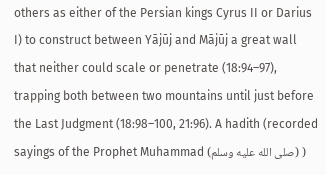others as either of the Persian kings Cyrus II or Darius I) to construct between Yājūj and Mājūj a great wall that neither could scale or penetrate (18:94–97), trapping both between two mountains until just before the Last Judgment (18:98–100, 21:96). A hadith (recorded sayings of the Prophet Muhammad (صلى الله عليه وسلم) )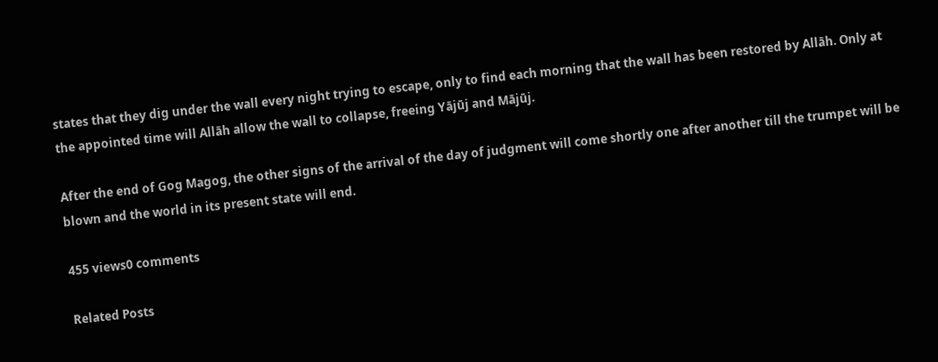states that they dig under the wall every night trying to escape, only to find each morning that the wall has been restored by Allāh. Only at the appointed time will Allāh allow the wall to collapse, freeing Yājūj and Mājūj.

After the end of Gog Magog, the other signs of the arrival of the day of judgment will come shortly one after another till the trumpet will be blown and the world in its present state will end.

455 views0 comments

Related Posts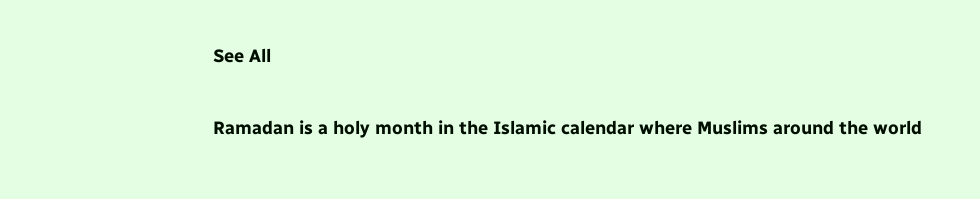See All

Ramadan is a holy month in the Islamic calendar where Muslims around the world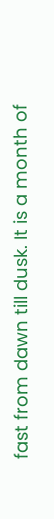fast from dawn till dusk. It is a month of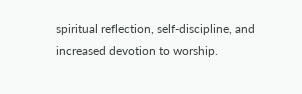spiritual reflection, self-discipline, and increased devotion to worship.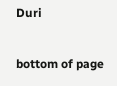Duri

bottom of page